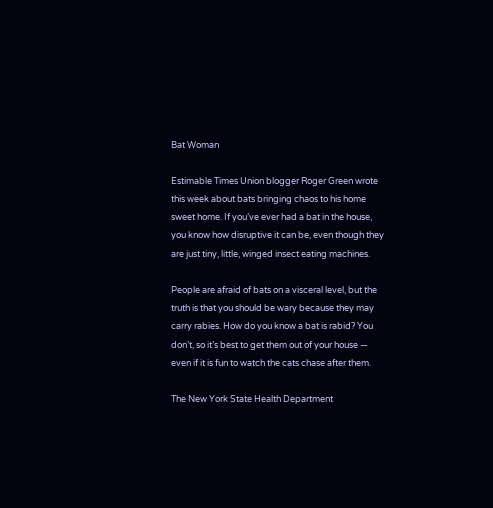Bat Woman

Estimable Times Union blogger Roger Green wrote this week about bats bringing chaos to his home sweet home. If you’ve ever had a bat in the house, you know how disruptive it can be, even though they are just tiny, little, winged insect eating machines.

People are afraid of bats on a visceral level, but the truth is that you should be wary because they may carry rabies. How do you know a bat is rabid? You don’t, so it’s best to get them out of your house — even if it is fun to watch the cats chase after them.

The New York State Health Department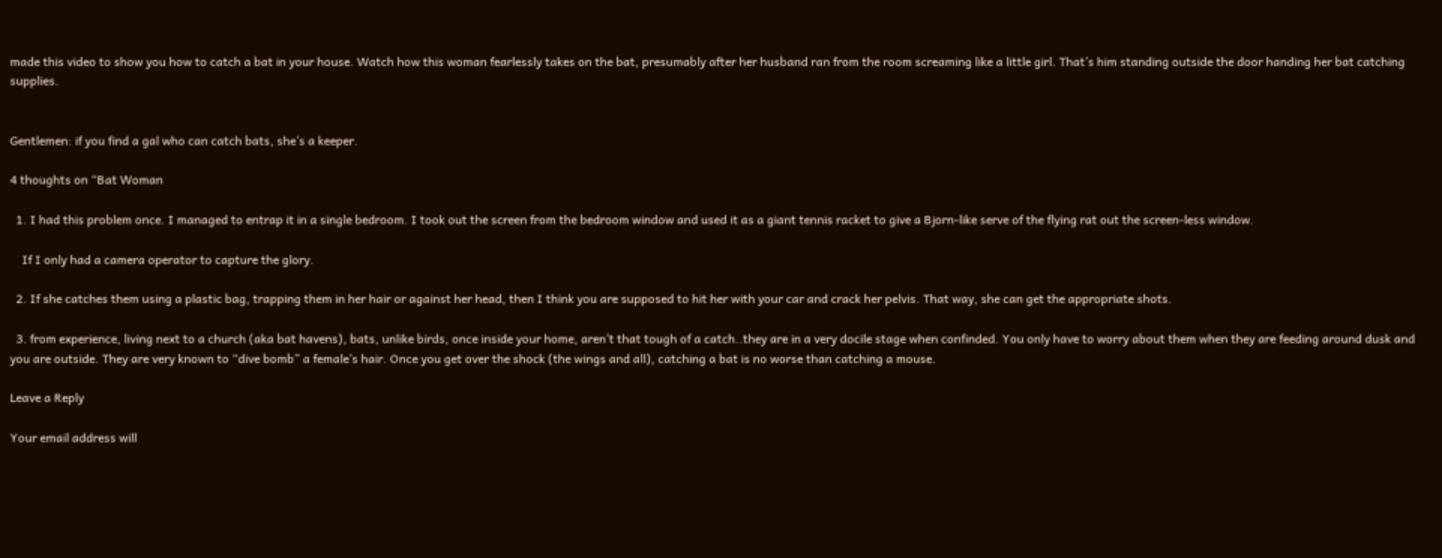made this video to show you how to catch a bat in your house. Watch how this woman fearlessly takes on the bat, presumably after her husband ran from the room screaming like a little girl. That’s him standing outside the door handing her bat catching supplies.


Gentlemen: if you find a gal who can catch bats, she’s a keeper.

4 thoughts on “Bat Woman

  1. I had this problem once. I managed to entrap it in a single bedroom. I took out the screen from the bedroom window and used it as a giant tennis racket to give a Bjorn-like serve of the flying rat out the screen-less window.

    If I only had a camera operator to capture the glory.

  2. If she catches them using a plastic bag, trapping them in her hair or against her head, then I think you are supposed to hit her with your car and crack her pelvis. That way, she can get the appropriate shots.

  3. from experience, living next to a church (aka bat havens), bats, unlike birds, once inside your home, aren’t that tough of a catch..they are in a very docile stage when confinded. You only have to worry about them when they are feeding around dusk and you are outside. They are very known to “dive bomb” a female’s hair. Once you get over the shock (the wings and all), catching a bat is no worse than catching a mouse.

Leave a Reply

Your email address will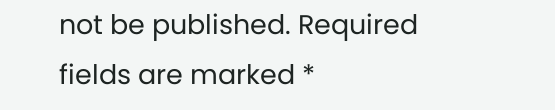not be published. Required fields are marked *